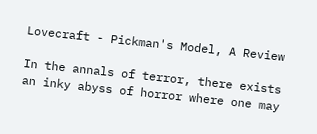Lovecraft - Pickman's Model, A Review

In the annals of terror, there exists an inky abyss of horror where one may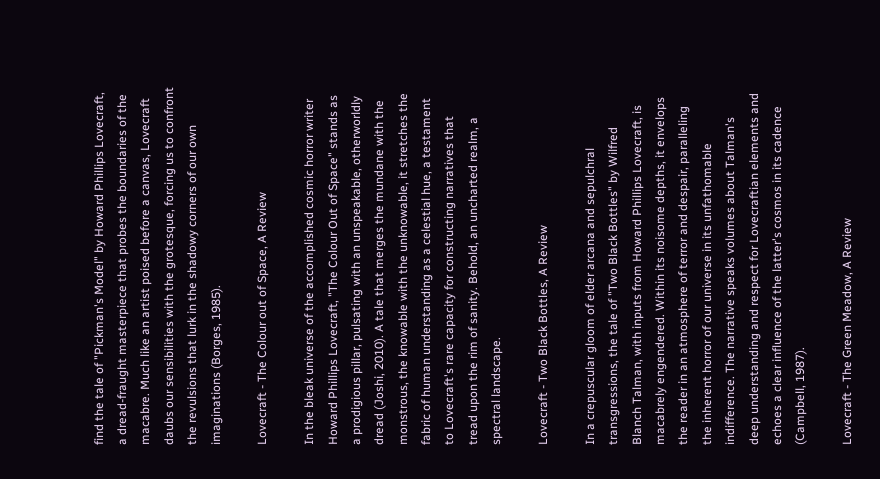find the tale of "Pickman's Model" by Howard Phillips Lovecraft, a dread-fraught masterpiece that probes the boundaries of the macabre. Much like an artist poised before a canvas, Lovecraft daubs our sensibilities with the grotesque, forcing us to confront the revulsions that lurk in the shadowy corners of our own imaginations (Borges, 1985).

Lovecraft - The Colour out of Space, A Review

In the bleak universe of the accomplished cosmic horror writer Howard Phillips Lovecraft, "The Colour Out of Space" stands as a prodigious pillar, pulsating with an unspeakable, otherworldly dread (Joshi, 2010). A tale that merges the mundane with the monstrous, the knowable with the unknowable, it stretches the fabric of human understanding as a celestial hue, a testament to Lovecraft's rare capacity for constructing narratives that tread upon the rim of sanity. Behold, an uncharted realm, a spectral landscape.

Lovecraft - Two Black Bottles, A Review

In a crepuscular gloom of elder arcana and sepulchral transgressions, the tale of "Two Black Bottles" by Wilfred Blanch Talman, with inputs from Howard Phillips Lovecraft, is macabrely engendered. Within its noisome depths, it envelops the reader in an atmosphere of terror and despair, paralleling the inherent horror of our universe in its unfathomable indifference. The narrative speaks volumes about Talman's deep understanding and respect for Lovecraftian elements and echoes a clear influence of the latter's cosmos in its cadence (Campbell, 1987).

Lovecraft - The Green Meadow, A Review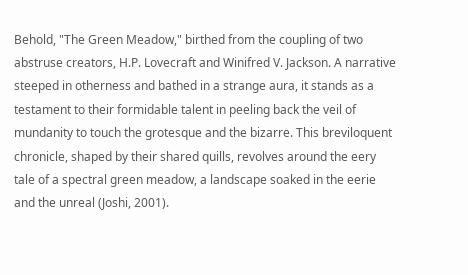Behold, "The Green Meadow," birthed from the coupling of two abstruse creators, H.P. Lovecraft and Winifred V. Jackson. A narrative steeped in otherness and bathed in a strange aura, it stands as a testament to their formidable talent in peeling back the veil of mundanity to touch the grotesque and the bizarre. This breviloquent chronicle, shaped by their shared quills, revolves around the eery tale of a spectral green meadow, a landscape soaked in the eerie and the unreal (Joshi, 2001).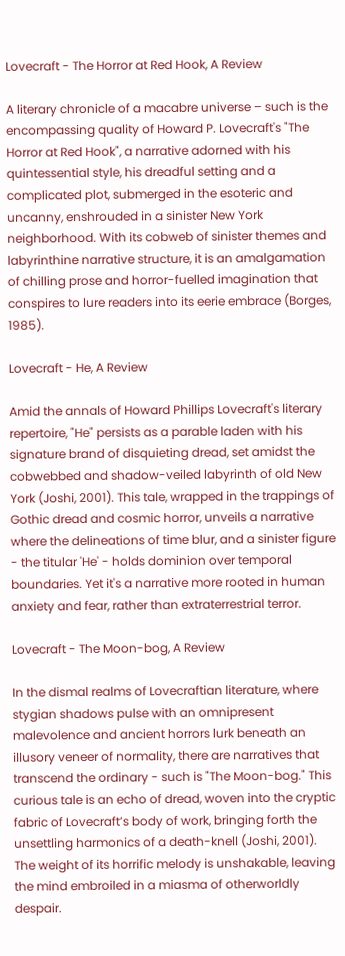Lovecraft - The Horror at Red Hook, A Review

A literary chronicle of a macabre universe – such is the encompassing quality of Howard P. Lovecraft's "The Horror at Red Hook", a narrative adorned with his quintessential style, his dreadful setting and a complicated plot, submerged in the esoteric and uncanny, enshrouded in a sinister New York neighborhood. With its cobweb of sinister themes and labyrinthine narrative structure, it is an amalgamation of chilling prose and horror-fuelled imagination that conspires to lure readers into its eerie embrace (Borges, 1985).

Lovecraft - He, A Review

Amid the annals of Howard Phillips Lovecraft's literary repertoire, "He" persists as a parable laden with his signature brand of disquieting dread, set amidst the cobwebbed and shadow-veiled labyrinth of old New York (Joshi, 2001). This tale, wrapped in the trappings of Gothic dread and cosmic horror, unveils a narrative where the delineations of time blur, and a sinister figure - the titular 'He' - holds dominion over temporal boundaries. Yet it's a narrative more rooted in human anxiety and fear, rather than extraterrestrial terror.

Lovecraft - The Moon-bog, A Review

In the dismal realms of Lovecraftian literature, where stygian shadows pulse with an omnipresent malevolence and ancient horrors lurk beneath an illusory veneer of normality, there are narratives that transcend the ordinary - such is "The Moon-bog." This curious tale is an echo of dread, woven into the cryptic fabric of Lovecraft’s body of work, bringing forth the unsettling harmonics of a death-knell (Joshi, 2001). The weight of its horrific melody is unshakable, leaving the mind embroiled in a miasma of otherworldly despair.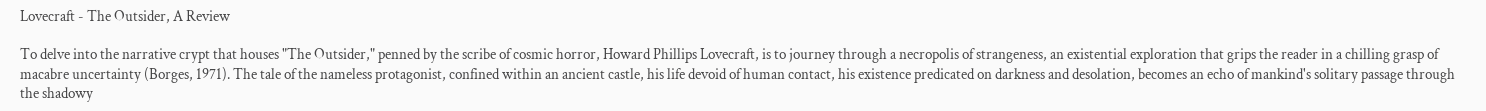Lovecraft - The Outsider, A Review

To delve into the narrative crypt that houses "The Outsider," penned by the scribe of cosmic horror, Howard Phillips Lovecraft, is to journey through a necropolis of strangeness, an existential exploration that grips the reader in a chilling grasp of macabre uncertainty (Borges, 1971). The tale of the nameless protagonist, confined within an ancient castle, his life devoid of human contact, his existence predicated on darkness and desolation, becomes an echo of mankind's solitary passage through the shadowy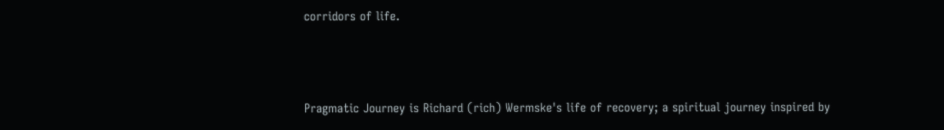corridors of life.



Pragmatic Journey is Richard (rich) Wermske's life of recovery; a spiritual journey inspired by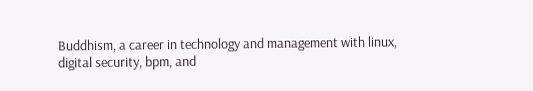Buddhism, a career in technology and management with linux, digital security, bpm, and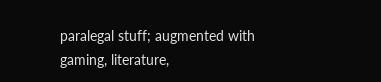paralegal stuff; augmented with gaming, literature,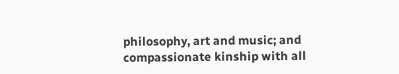philosophy, art and music; and compassionate kinship with all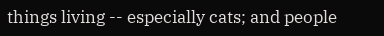things living -- especially cats; and people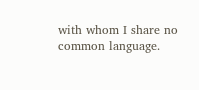with whom I share no common language.